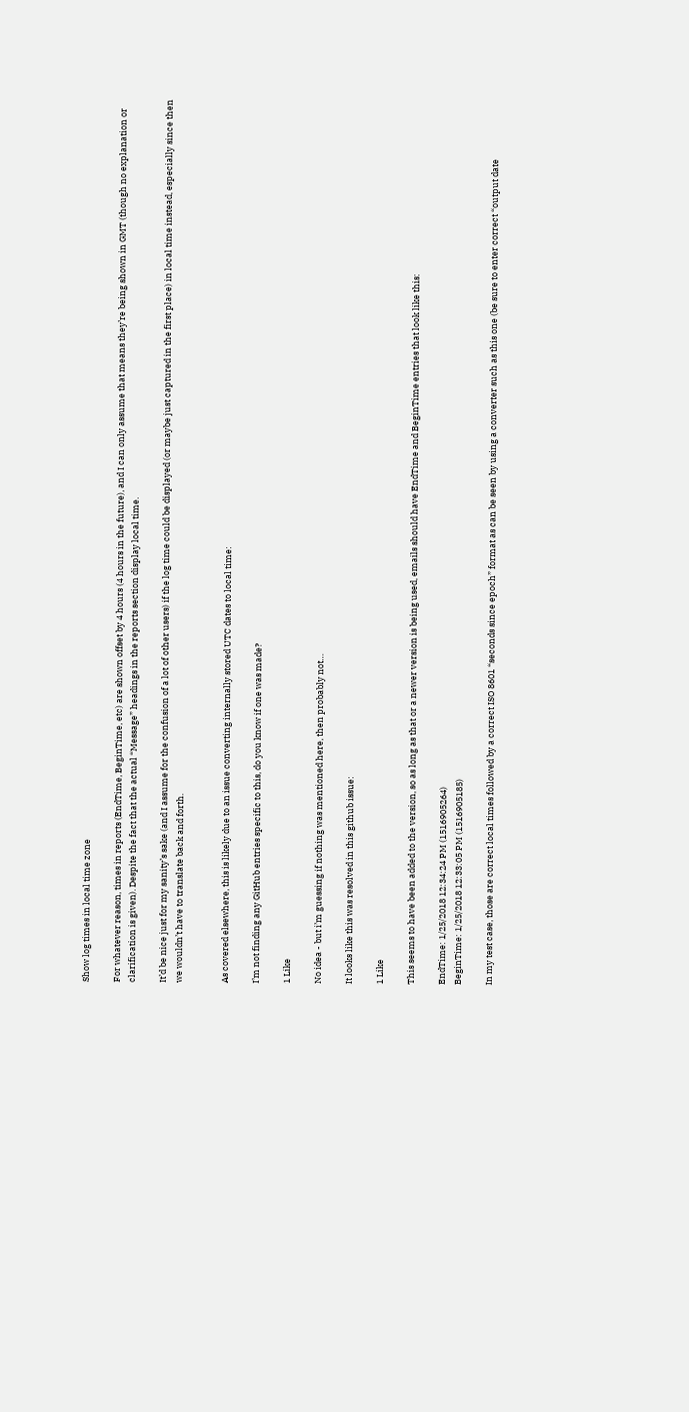Show log times in local time zone

For whatever reason, times in reports (EndTime, BeginTime, etc) are shown offset by 4 hours (4 hours in the future), and I can only assume that means they’re being shown in GMT (though no explanation or clarification is given). Despite the fact that the actual “Message” headings in the reports section display local time.

It’d be nice just for my sanity’s sake (and I assume for the confusion of a lot of other users) if the log time could be displayed (or maybe just captured in the first place) in local time instead, especially since then we wouldn’t have to translate back and forth.


As covered elsewhere, this is likely due to an issue converting internally stored UTC dates to local time:

I’m not finding any GitHub entries specific to this, do you know if one was made?

1 Like

No idea - but i’m guessing if nothing was mentioned here, then probably not…

It looks like this was resolved in this github issue:

1 Like

This seems to have been added to the version, so as long as that or a newer version is being used, emails should have EndTime and BeginTime entries that look like this:

EndTime: 1/25/2018 12:34:24 PM (1516905264)
BeginTime: 1/25/2018 12:33:05 PM (1516905185)

In my test case, those are correct local times followed by a correct ISO 8601 “seconds since epoch” format as can be seen by using a converter such as this one (be sure to enter correct “output date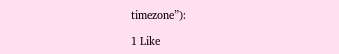timezone”):

1 Like